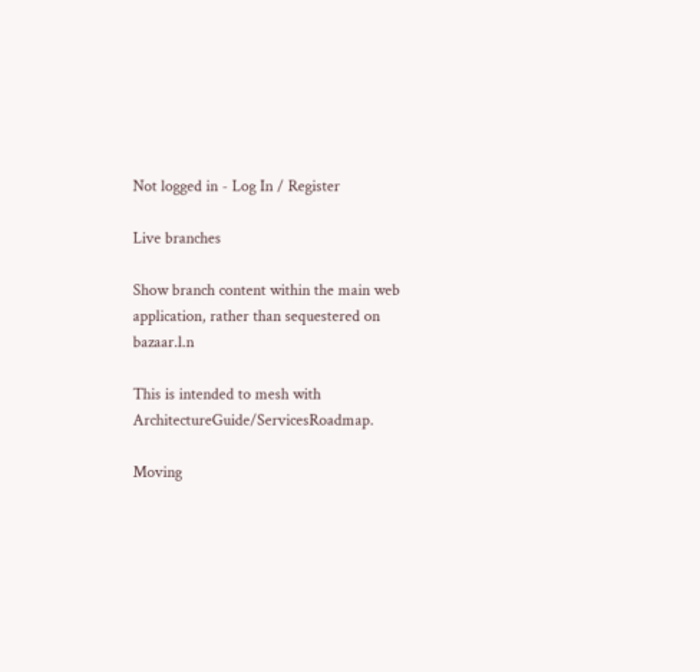Not logged in - Log In / Register

Live branches

Show branch content within the main web application, rather than sequestered on bazaar.l.n

This is intended to mesh with ArchitectureGuide/ServicesRoadmap.

Moving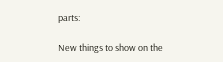parts:

New things to show on the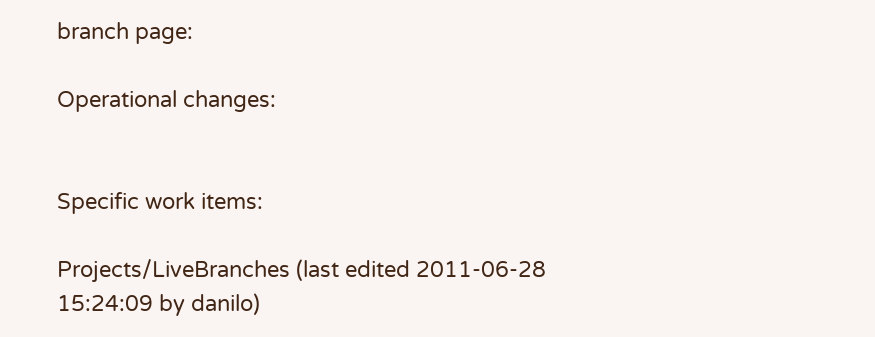branch page:

Operational changes:


Specific work items:

Projects/LiveBranches (last edited 2011-06-28 15:24:09 by danilo)